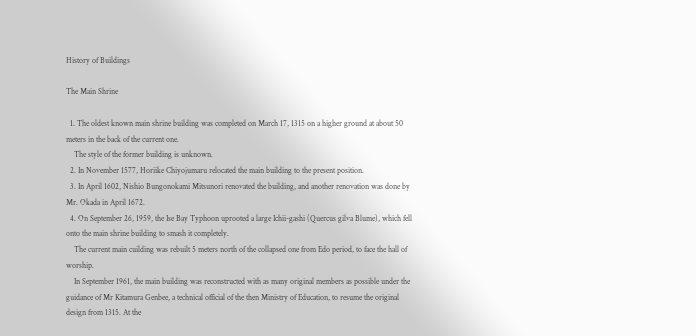History of Buildings

The Main Shrine

  1. The oldest known main shrine building was completed on March 17, 1315 on a higher ground at about 50 meters in the back of the current one.
    The style of the former building is unknown.
  2. In November 1577, Horiike Chiyojumaru relocated the main building to the present position.
  3. In April 1602, Nishio Bungonokami Mitsunori renovated the building, and another renovation was done by Mr. Okada in April 1672.
  4. On September 26, 1959, the Ise Bay Typhoon uprooted a large Ichii-gashi (Quercus gilva Blume), which fell onto the main shrine building to smash it completely.
    The current main cuilding was rebuilt 5 meters north of the collapsed one from Edo period, to face the hall of worship.
    In September 1961, the main building was reconstructed with as many original members as possible under the guidance of Mr Kitamura Genbee, a technical official of the then Ministry of Education, to resume the original design from 1315. At the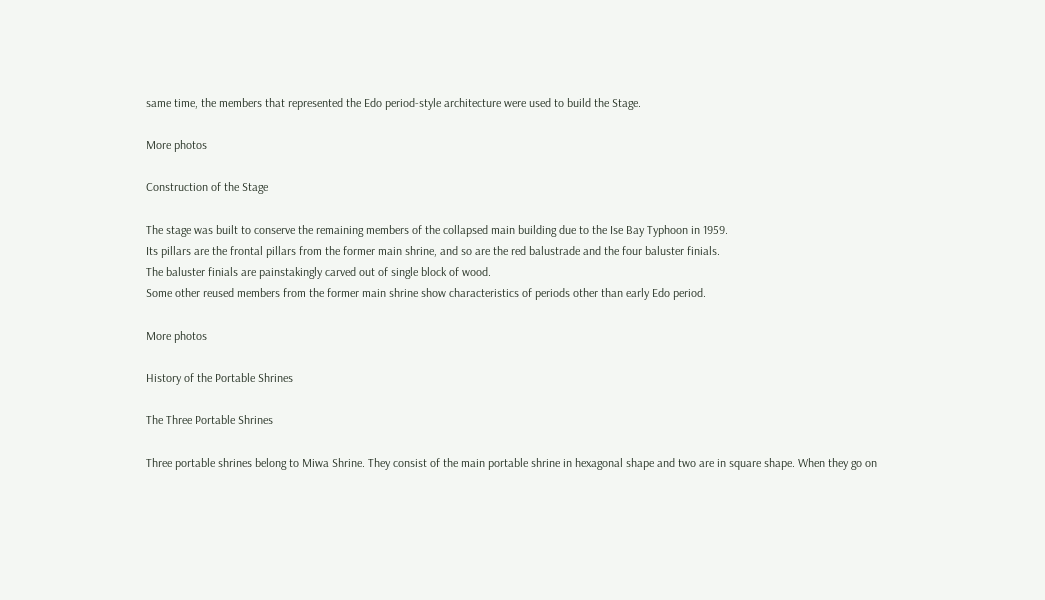same time, the members that represented the Edo period-style architecture were used to build the Stage.

More photos

Construction of the Stage

The stage was built to conserve the remaining members of the collapsed main building due to the Ise Bay Typhoon in 1959.
Its pillars are the frontal pillars from the former main shrine, and so are the red balustrade and the four baluster finials.
The baluster finials are painstakingly carved out of single block of wood.
Some other reused members from the former main shrine show characteristics of periods other than early Edo period.

More photos

History of the Portable Shrines

The Three Portable Shrines

Three portable shrines belong to Miwa Shrine. They consist of the main portable shrine in hexagonal shape and two are in square shape. When they go on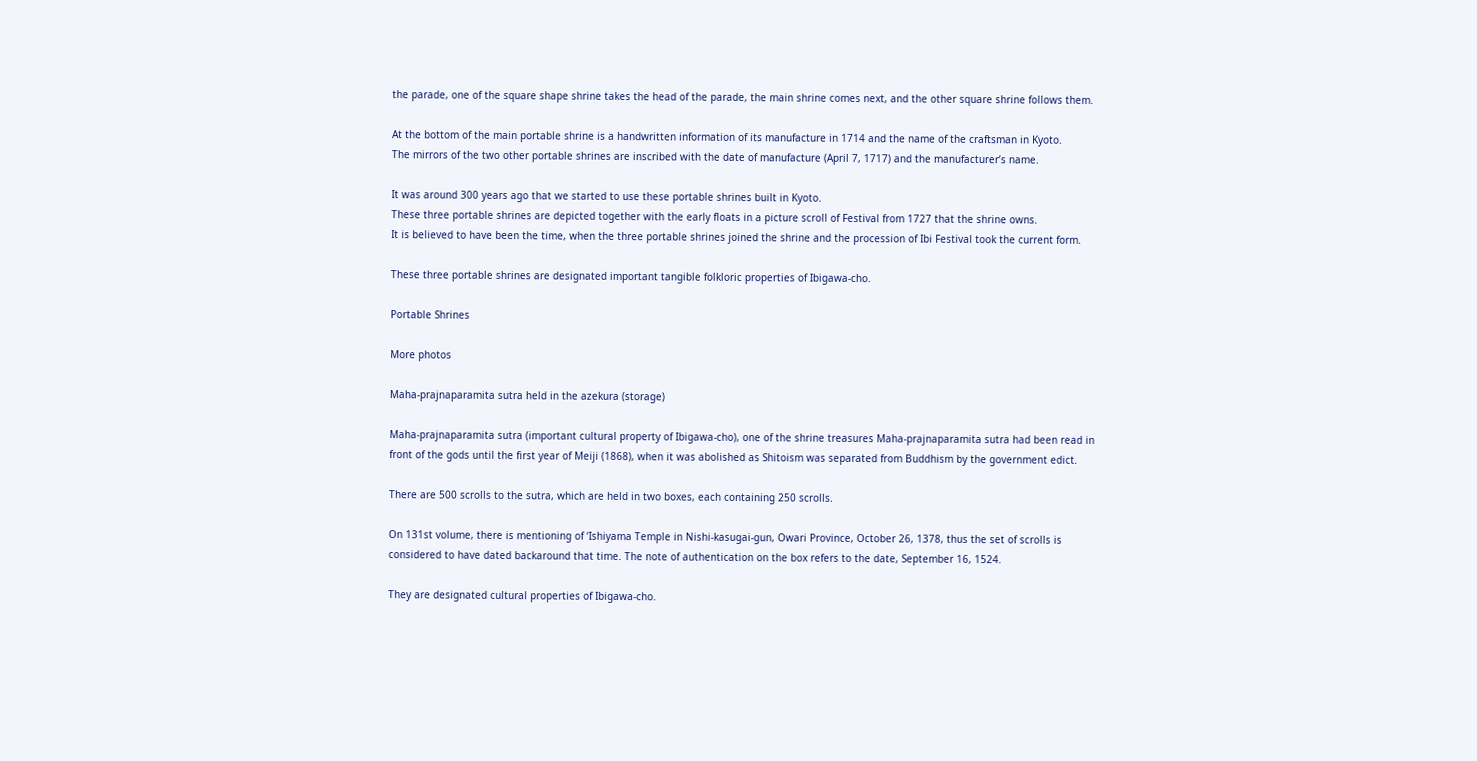the parade, one of the square shape shrine takes the head of the parade, the main shrine comes next, and the other square shrine follows them.

At the bottom of the main portable shrine is a handwritten information of its manufacture in 1714 and the name of the craftsman in Kyoto.
The mirrors of the two other portable shrines are inscribed with the date of manufacture (April 7, 1717) and the manufacturer’s name.

It was around 300 years ago that we started to use these portable shrines built in Kyoto.
These three portable shrines are depicted together with the early floats in a picture scroll of Festival from 1727 that the shrine owns.
It is believed to have been the time, when the three portable shrines joined the shrine and the procession of Ibi Festival took the current form.

These three portable shrines are designated important tangible folkloric properties of Ibigawa-cho.

Portable Shrines

More photos

Maha-prajnaparamita sutra held in the azekura (storage)

Maha-prajnaparamita sutra (important cultural property of Ibigawa-cho), one of the shrine treasures Maha-prajnaparamita sutra had been read in front of the gods until the first year of Meiji (1868), when it was abolished as Shitoism was separated from Buddhism by the government edict.

There are 500 scrolls to the sutra, which are held in two boxes, each containing 250 scrolls.

On 131st volume, there is mentioning of ‘Ishiyama Temple in Nishi-kasugai-gun, Owari Province, October 26, 1378, thus the set of scrolls is considered to have dated backaround that time. The note of authentication on the box refers to the date, September 16, 1524.

They are designated cultural properties of Ibigawa-cho.